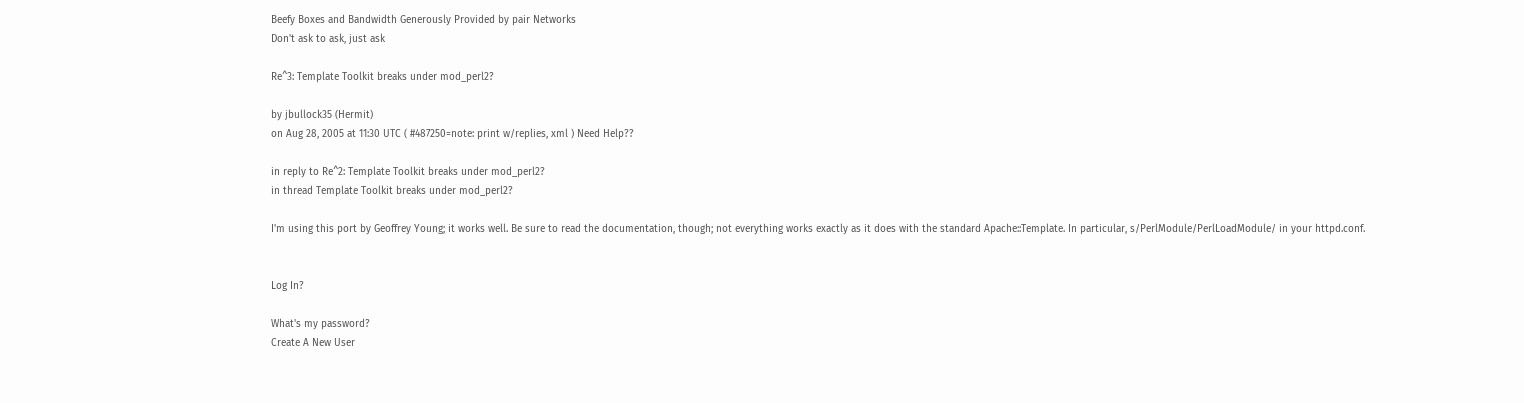Beefy Boxes and Bandwidth Generously Provided by pair Networks
Don't ask to ask, just ask

Re^3: Template Toolkit breaks under mod_perl2?

by jbullock35 (Hermit)
on Aug 28, 2005 at 11:30 UTC ( #487250=note: print w/replies, xml ) Need Help??

in reply to Re^2: Template Toolkit breaks under mod_perl2?
in thread Template Toolkit breaks under mod_perl2?

I'm using this port by Geoffrey Young; it works well. Be sure to read the documentation, though; not everything works exactly as it does with the standard Apache::Template. In particular, s/PerlModule/PerlLoadModule/ in your httpd.conf.


Log In?

What's my password?
Create A New User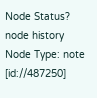Node Status?
node history
Node Type: note [id://487250]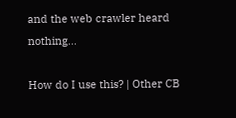and the web crawler heard nothing...

How do I use this? | Other CB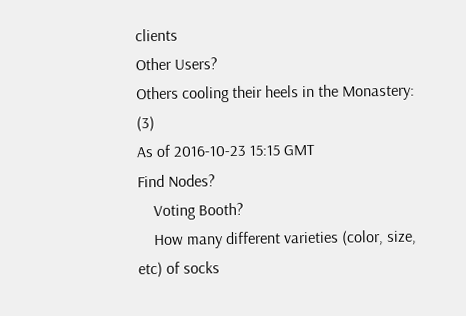clients
Other Users?
Others cooling their heels in the Monastery: (3)
As of 2016-10-23 15:15 GMT
Find Nodes?
    Voting Booth?
    How many different varieties (color, size, etc) of socks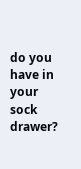do you have in your sock drawer?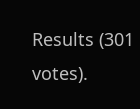Results (301 votes).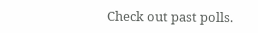Check out past polls.